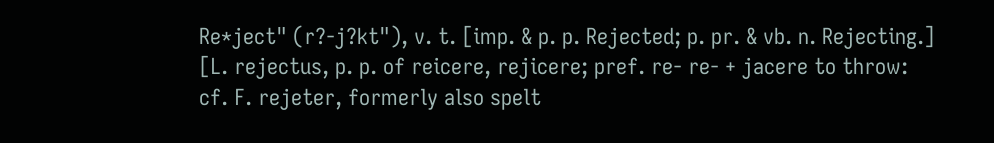Re*ject" (r?-j?kt"), v. t. [imp. & p. p. Rejected; p. pr. & vb. n. Rejecting.] [L. rejectus, p. p. of reicere, rejicere; pref. re- re- + jacere to throw: cf. F. rejeter, formerly also spelt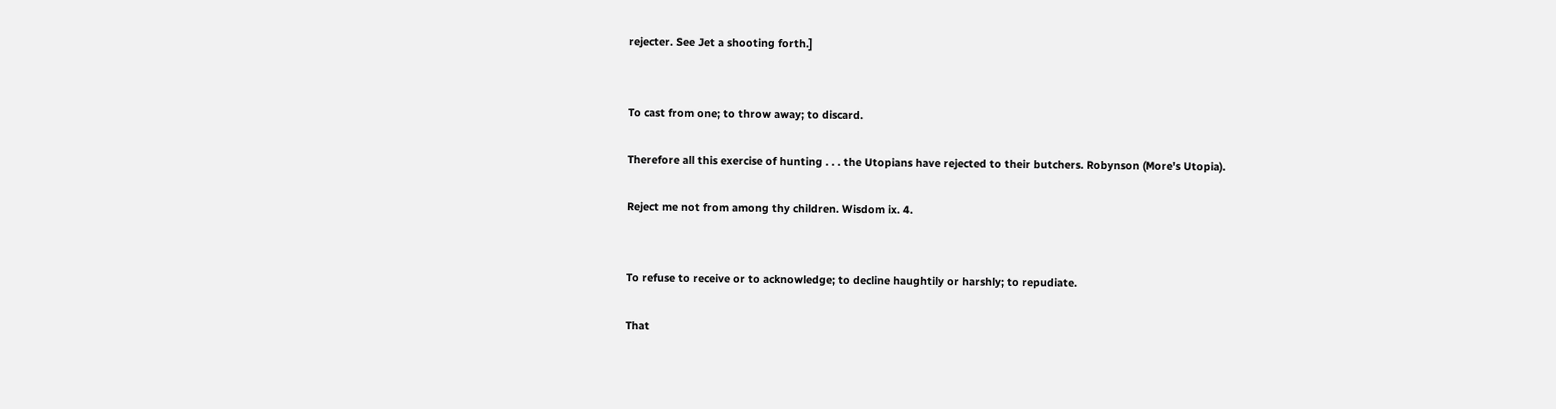rejecter. See Jet a shooting forth.]


To cast from one; to throw away; to discard.

Therefore all this exercise of hunting . . . the Utopians have rejected to their butchers. Robynson (More's Utopia).

Reject me not from among thy children. Wisdom ix. 4.


To refuse to receive or to acknowledge; to decline haughtily or harshly; to repudiate.

That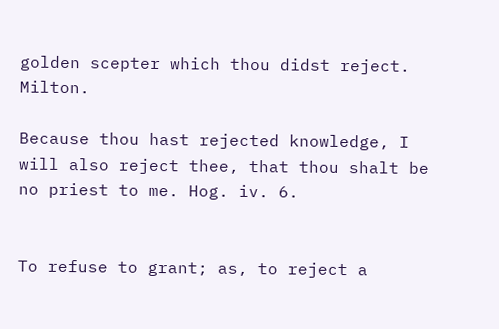golden scepter which thou didst reject. Milton.

Because thou hast rejected knowledge, I will also reject thee, that thou shalt be no priest to me. Hog. iv. 6.


To refuse to grant; as, to reject a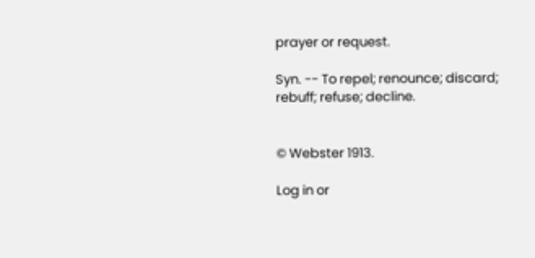prayer or request.

Syn. -- To repel; renounce; discard; rebuff; refuse; decline.


© Webster 1913.

Log in or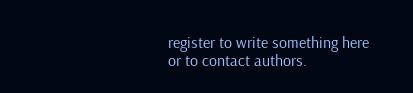register to write something here or to contact authors.